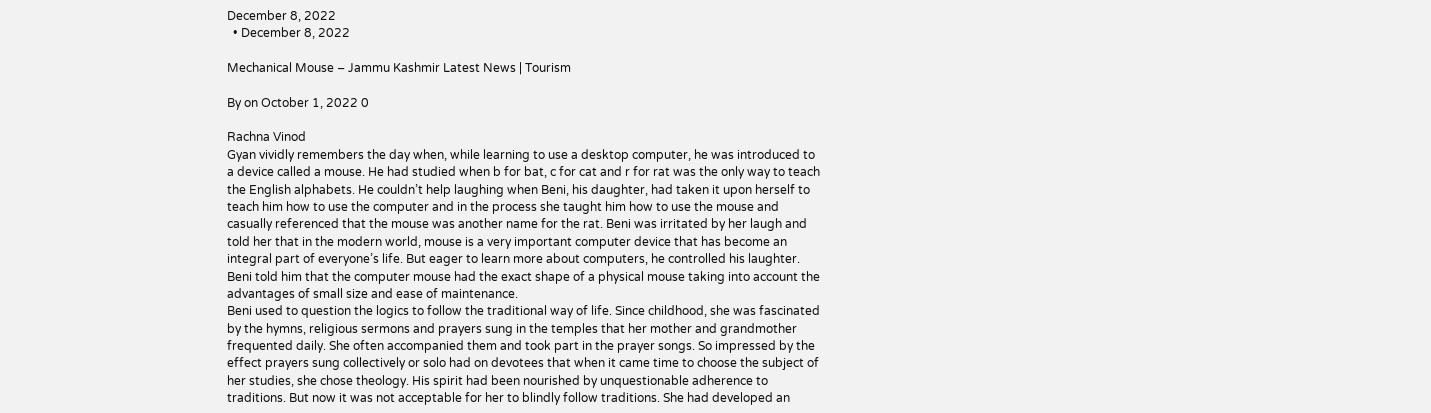December 8, 2022
  • December 8, 2022

Mechanical Mouse – Jammu Kashmir Latest News | Tourism

By on October 1, 2022 0

Rachna Vinod
Gyan vividly remembers the day when, while learning to use a desktop computer, he was introduced to a device called a mouse. He had studied when b for bat, c for cat and r for rat was the only way to teach the English alphabets. He couldn’t help laughing when Beni, his daughter, had taken it upon herself to teach him how to use the computer and in the process she taught him how to use the mouse and casually referenced that the mouse was another name for the rat. Beni was irritated by her laugh and told her that in the modern world, mouse is a very important computer device that has become an integral part of everyone’s life. But eager to learn more about computers, he controlled his laughter. Beni told him that the computer mouse had the exact shape of a physical mouse taking into account the advantages of small size and ease of maintenance.
Beni used to question the logics to follow the traditional way of life. Since childhood, she was fascinated by the hymns, religious sermons and prayers sung in the temples that her mother and grandmother frequented daily. She often accompanied them and took part in the prayer songs. So impressed by the effect prayers sung collectively or solo had on devotees that when it came time to choose the subject of her studies, she chose theology. His spirit had been nourished by unquestionable adherence to traditions. But now it was not acceptable for her to blindly follow traditions. She had developed an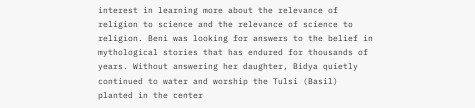interest in learning more about the relevance of religion to science and the relevance of science to religion. Beni was looking for answers to the belief in mythological stories that has endured for thousands of years. Without answering her daughter, Bidya quietly continued to water and worship the Tulsi (Basil) planted in the center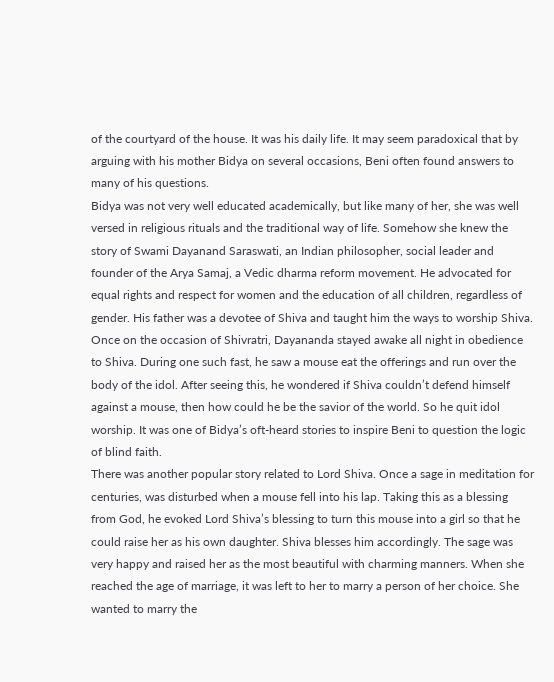of the courtyard of the house. It was his daily life. It may seem paradoxical that by arguing with his mother Bidya on several occasions, Beni often found answers to many of his questions.
Bidya was not very well educated academically, but like many of her, she was well versed in religious rituals and the traditional way of life. Somehow she knew the story of Swami Dayanand Saraswati, an Indian philosopher, social leader and founder of the Arya Samaj, a Vedic dharma reform movement. He advocated for equal rights and respect for women and the education of all children, regardless of gender. His father was a devotee of Shiva and taught him the ways to worship Shiva. Once on the occasion of Shivratri, Dayananda stayed awake all night in obedience to Shiva. During one such fast, he saw a mouse eat the offerings and run over the body of the idol. After seeing this, he wondered if Shiva couldn’t defend himself against a mouse, then how could he be the savior of the world. So he quit idol worship. It was one of Bidya’s oft-heard stories to inspire Beni to question the logic of blind faith.
There was another popular story related to Lord Shiva. Once a sage in meditation for centuries, was disturbed when a mouse fell into his lap. Taking this as a blessing from God, he evoked Lord Shiva’s blessing to turn this mouse into a girl so that he could raise her as his own daughter. Shiva blesses him accordingly. The sage was very happy and raised her as the most beautiful with charming manners. When she reached the age of marriage, it was left to her to marry a person of her choice. She wanted to marry the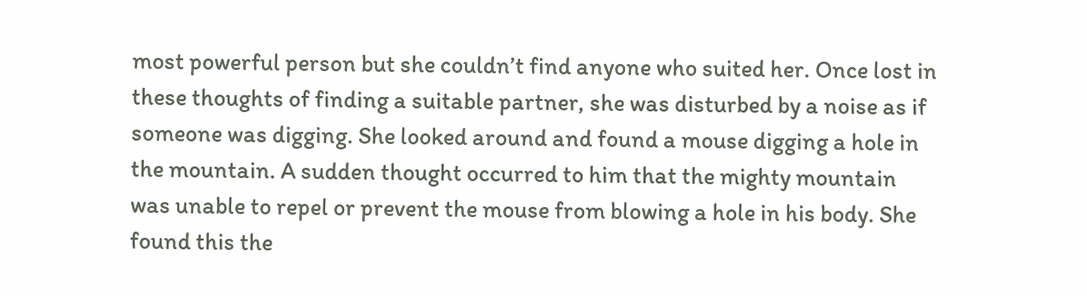most powerful person but she couldn’t find anyone who suited her. Once lost in these thoughts of finding a suitable partner, she was disturbed by a noise as if someone was digging. She looked around and found a mouse digging a hole in the mountain. A sudden thought occurred to him that the mighty mountain was unable to repel or prevent the mouse from blowing a hole in his body. She found this the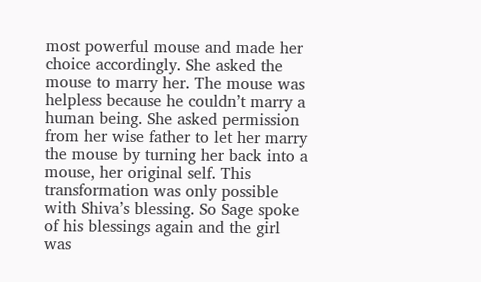most powerful mouse and made her choice accordingly. She asked the mouse to marry her. The mouse was helpless because he couldn’t marry a human being. She asked permission from her wise father to let her marry the mouse by turning her back into a mouse, her original self. This transformation was only possible with Shiva’s blessing. So Sage spoke of his blessings again and the girl was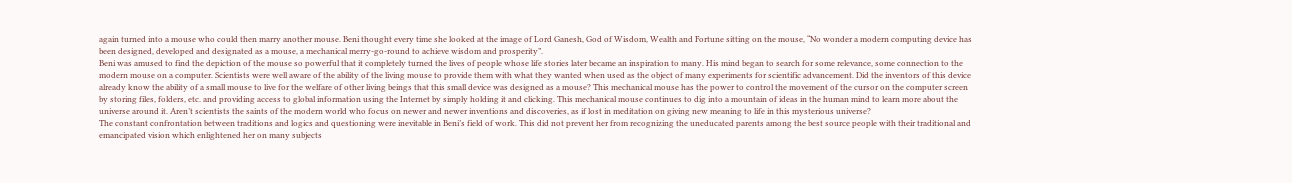again turned into a mouse who could then marry another mouse. Beni thought every time she looked at the image of Lord Ganesh, God of Wisdom, Wealth and Fortune sitting on the mouse, “No wonder a modern computing device has been designed, developed and designated as a mouse, a mechanical merry-go-round to achieve wisdom and prosperity”.
Beni was amused to find the depiction of the mouse so powerful that it completely turned the lives of people whose life stories later became an inspiration to many. His mind began to search for some relevance, some connection to the modern mouse on a computer. Scientists were well aware of the ability of the living mouse to provide them with what they wanted when used as the object of many experiments for scientific advancement. Did the inventors of this device already know the ability of a small mouse to live for the welfare of other living beings that this small device was designed as a mouse? This mechanical mouse has the power to control the movement of the cursor on the computer screen by storing files, folders, etc. and providing access to global information using the Internet by simply holding it and clicking. This mechanical mouse continues to dig into a mountain of ideas in the human mind to learn more about the universe around it. Aren’t scientists the saints of the modern world who focus on newer and newer inventions and discoveries, as if lost in meditation on giving new meaning to life in this mysterious universe?
The constant confrontation between traditions and logics and questioning were inevitable in Beni’s field of work. This did not prevent her from recognizing the uneducated parents among the best source people with their traditional and emancipated vision which enlightened her on many subjects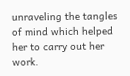unraveling the tangles of mind which helped her to carry out her work.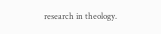research in theology.